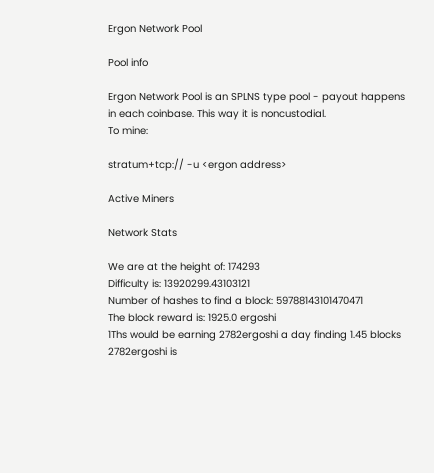Ergon Network Pool

Pool info

Ergon Network Pool is an SPLNS type pool - payout happens in each coinbase. This way it is noncustodial.
To mine:

stratum+tcp:// -u <ergon address>

Active Miners

Network Stats

We are at the height of: 174293
Difficulty is: 13920299.43103121
Number of hashes to find a block: 59788143101470471
The block reward is: 1925.0 ergoshi
1Ths would be earning 2782ergoshi a day finding 1.45 blocks
2782ergoshi is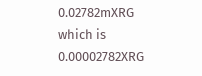0.02782mXRG which is 0.00002782XRG